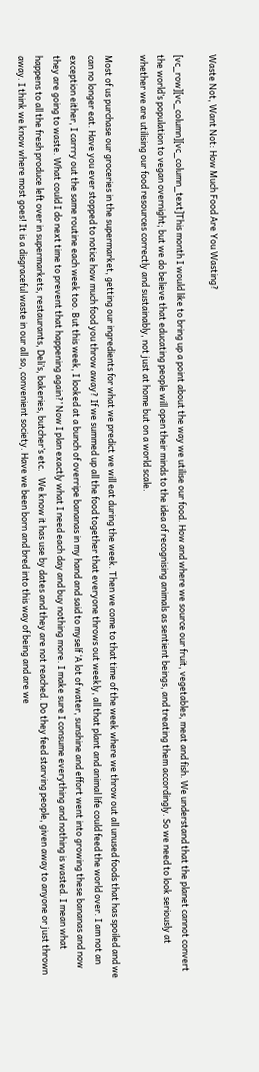Waste Not, Want Not: How Much Food Are You Wasting?

[vc_row][vc_column][vc_column_text]This month I would like to bring up a point about the way we utilise our food. How and where we source our fruit, vegetables, meat and fish. We understand that the planet cannot convert the world’s population to vegan overnight; but we do believe that educating people will open their minds to the idea of recognising animals as sentient beings, and treating them accordingly. So we need to look seriously at whether we are utilising our food resources correctly and sustainably, not just at home but on a world scale.

Most of us purchase our groceries in the supermarket, getting our ingredients for what we predict we will eat during the week. Then we come to that time of the week where we throw out all unused foods that has spoiled and we can no longer eat. Have you ever stopped to notice how much food you throw away? If we summed up all the food together that everyone throws out weekly, all that plant and animal life could feed the world over. I am not an exception either, I carrry out the same routine each week too. But this week, I looked at a bunch of overripe bananas in my hand and said to myself ‘A lot of water, sunshine and effort went into growing these bananas and now they are going to waste. What could I do next time to prevent that happening again?’ Now I plan exactly what I need each day and buy nothing more. I make sure I consume everything and nothing is wasted. I mean what happens to all the fresh produce left over in supermarkets, restaurants, Deli’s, bakeries, butcher’s etc.   We know it has use by dates and they are not reached. Do they feed starving people, given away to anyone or just thrown away. I think we know where most goes! It is a disgraceful waste in our all so, convenient society. Have we been born and bred into this way of being and are we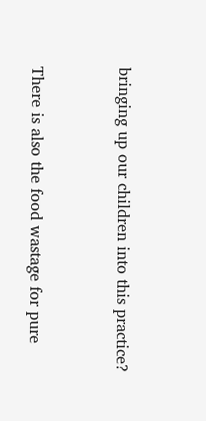bringing up our children into this practice?


There is also the food wastage for pure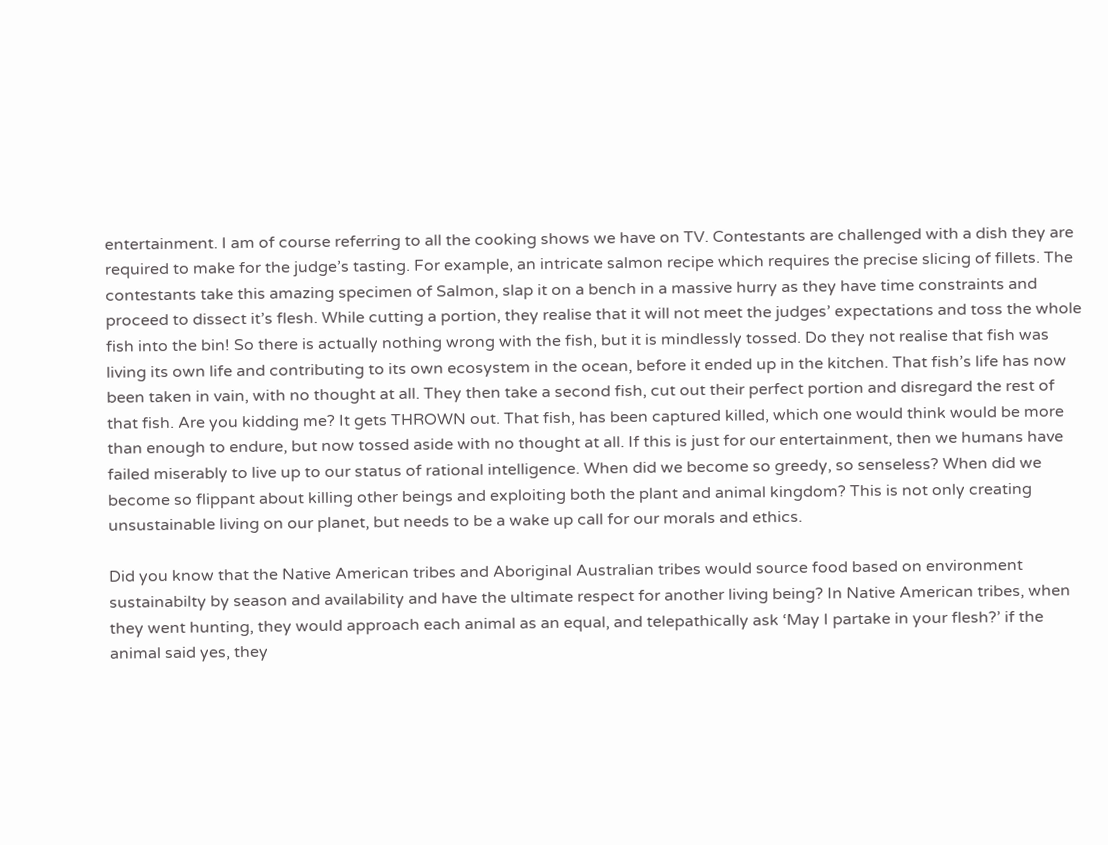entertainment. I am of course referring to all the cooking shows we have on TV. Contestants are challenged with a dish they are required to make for the judge’s tasting. For example, an intricate salmon recipe which requires the precise slicing of fillets. The contestants take this amazing specimen of Salmon, slap it on a bench in a massive hurry as they have time constraints and proceed to dissect it’s flesh. While cutting a portion, they realise that it will not meet the judges’ expectations and toss the whole fish into the bin! So there is actually nothing wrong with the fish, but it is mindlessly tossed. Do they not realise that fish was living its own life and contributing to its own ecosystem in the ocean, before it ended up in the kitchen. That fish’s life has now been taken in vain, with no thought at all. They then take a second fish, cut out their perfect portion and disregard the rest of that fish. Are you kidding me? It gets THROWN out. That fish, has been captured killed, which one would think would be more than enough to endure, but now tossed aside with no thought at all. If this is just for our entertainment, then we humans have failed miserably to live up to our status of rational intelligence. When did we become so greedy, so senseless? When did we become so flippant about killing other beings and exploiting both the plant and animal kingdom? This is not only creating unsustainable living on our planet, but needs to be a wake up call for our morals and ethics.

Did you know that the Native American tribes and Aboriginal Australian tribes would source food based on environment sustainabilty by season and availability and have the ultimate respect for another living being? In Native American tribes, when they went hunting, they would approach each animal as an equal, and telepathically ask ‘May I partake in your flesh?’ if the animal said yes, they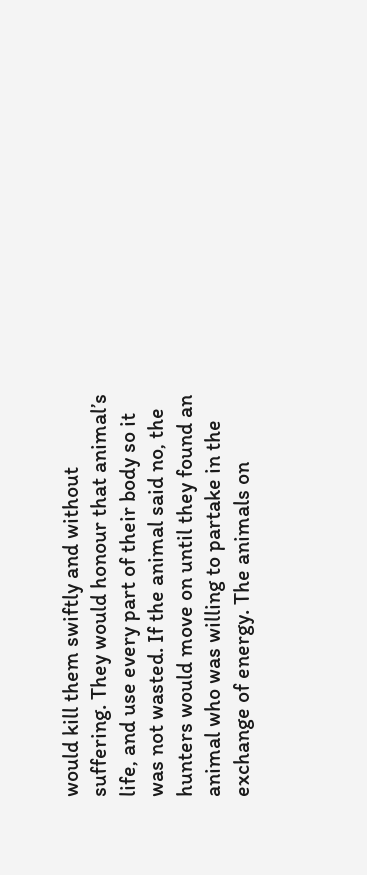would kill them swiftly and without suffering. They would honour that animal’s life, and use every part of their body so it was not wasted. If the animal said no, the hunters would move on until they found an animal who was willing to partake in the exchange of energy. The animals on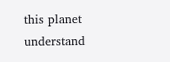this planet understand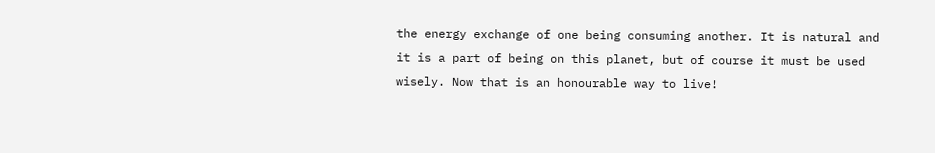the energy exchange of one being consuming another. It is natural and it is a part of being on this planet, but of course it must be used wisely. Now that is an honourable way to live!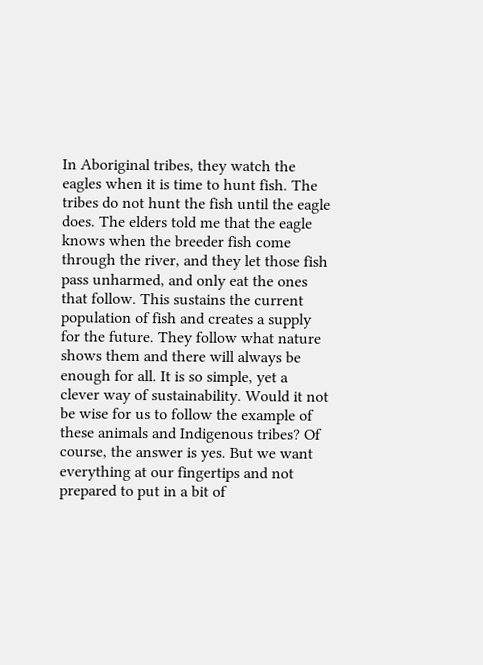In Aboriginal tribes, they watch the eagles when it is time to hunt fish. The tribes do not hunt the fish until the eagle does. The elders told me that the eagle knows when the breeder fish come through the river, and they let those fish pass unharmed, and only eat the ones that follow. This sustains the current population of fish and creates a supply for the future. They follow what nature shows them and there will always be enough for all. It is so simple, yet a clever way of sustainability. Would it not be wise for us to follow the example of these animals and Indigenous tribes? Of course, the answer is yes. But we want everything at our fingertips and not prepared to put in a bit of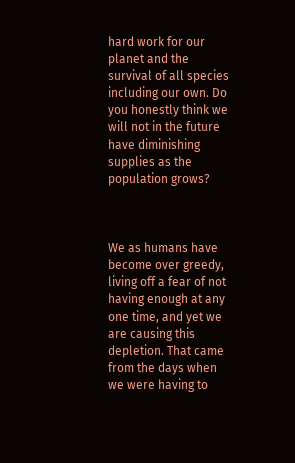hard work for our planet and the survival of all species including our own. Do you honestly think we will not in the future have diminishing supplies as the population grows?



We as humans have become over greedy, living off a fear of not having enough at any one time, and yet we are causing this depletion. That came from the days when we were having to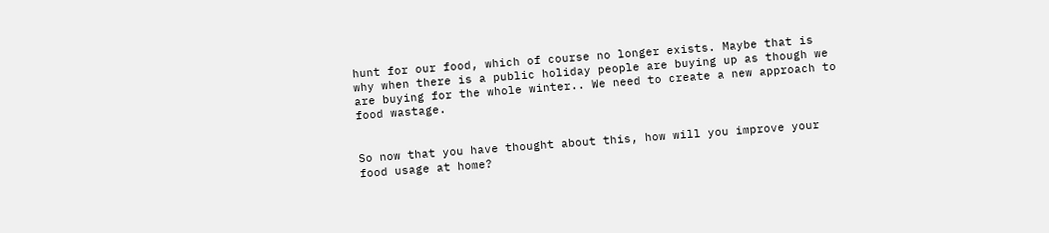hunt for our food, which of course no longer exists. Maybe that is why when there is a public holiday people are buying up as though we are buying for the whole winter.. We need to create a new approach to food wastage.


So now that you have thought about this, how will you improve your food usage at home?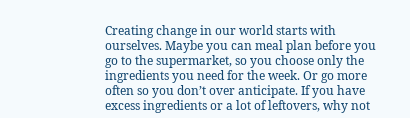Creating change in our world starts with ourselves. Maybe you can meal plan before you go to the supermarket, so you choose only the ingredients you need for the week. Or go more often so you don’t over anticipate. If you have excess ingredients or a lot of leftovers, why not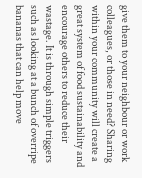give them to your neighbour or work colleagues, or those in need? Sharing within your community will create a great system of food sustainability and encourage others to reduce their wastage. It is through simple triggers such as looking at a bunch of overripe bananas that can help move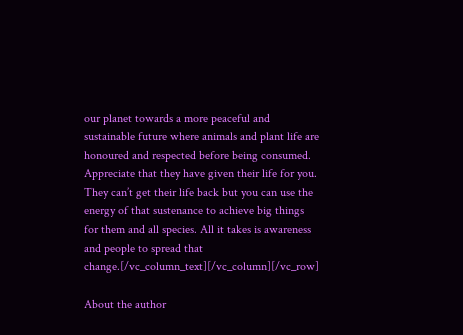our planet towards a more peaceful and sustainable future where animals and plant life are honoured and respected before being consumed. Appreciate that they have given their life for you. They can’t get their life back but you can use the energy of that sustenance to achieve big things for them and all species. All it takes is awareness and people to spread that change.[/vc_column_text][/vc_column][/vc_row]

About the author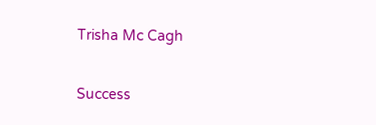Trisha Mc Cagh

Success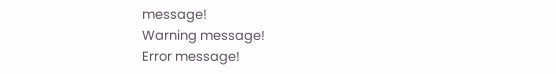message!
Warning message!
Error message!